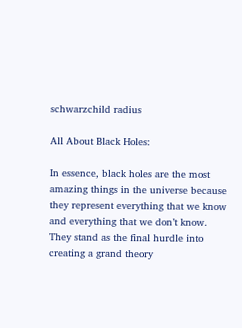schwarzchild radius

All About Black Holes:

In essence, black holes are the most amazing things in the universe because they represent everything that we know and everything that we don’t know. They stand as the final hurdle into creating a grand theory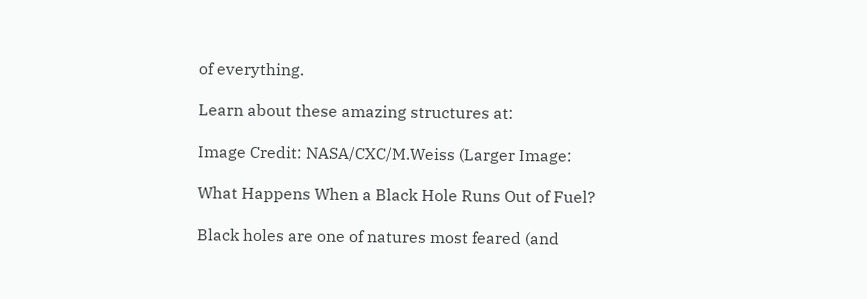of everything.

Learn about these amazing structures at:

Image Credit: NASA/CXC/M.Weiss (Larger Image:

What Happens When a Black Hole Runs Out of Fuel?

Black holes are one of natures most feared (and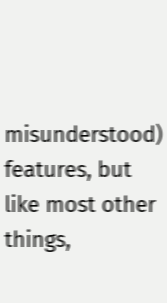misunderstood) features, but like most other things,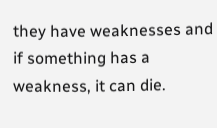they have weaknesses and if something has a weakness, it can die.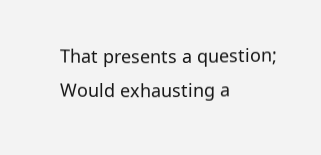That presents a question; Would exhausting a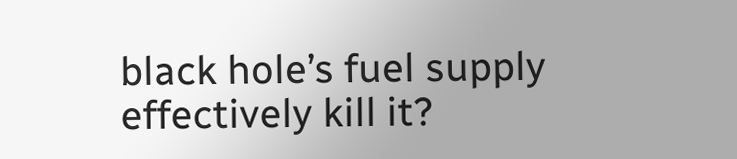black hole’s fuel supply effectively kill it?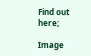Find out here;

Image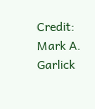Credit: Mark A. Garlick